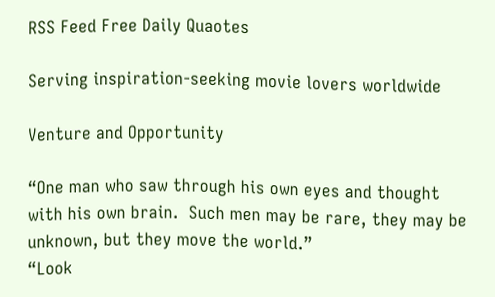RSS Feed Free Daily Quaotes

Serving inspiration-seeking movie lovers worldwide

Venture and Opportunity

“One man who saw through his own eyes and thought with his own brain.  Such men may be rare, they may be unknown, but they move the world.”
“Look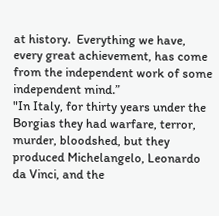at history.  Everything we have, every great achievement, has come from the independent work of some independent mind.”
"In Italy, for thirty years under the Borgias they had warfare, terror, murder, bloodshed, but they produced Michelangelo, Leonardo da Vinci, and the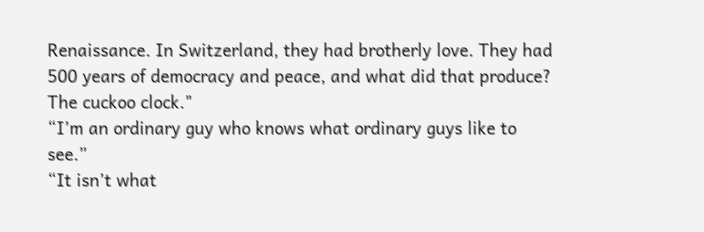Renaissance. In Switzerland, they had brotherly love. They had 500 years of democracy and peace, and what did that produce? The cuckoo clock."
“I’m an ordinary guy who knows what ordinary guys like to see.”
“It isn’t what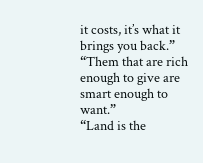it costs, it’s what it brings you back.”
“Them that are rich enough to give are smart enough to want.”
“Land is the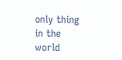only thing in the world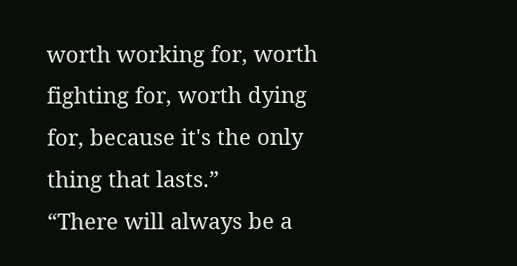worth working for, worth fighting for, worth dying for, because it's the only thing that lasts.”
“There will always be a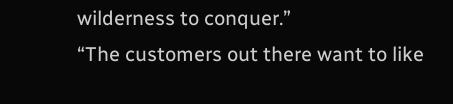wilderness to conquer.”
“The customers out there want to like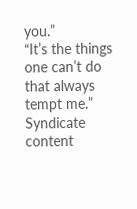you.”
“It’s the things one can’t do that always tempt me.”
Syndicate content